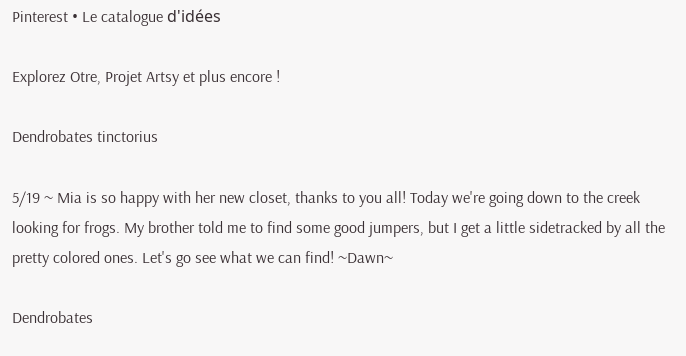Pinterest • Le catalogue d'idées

Explorez Otre, Projet Artsy et plus encore !

Dendrobates tinctorius

5/19 ~ Mia is so happy with her new closet, thanks to you all! Today we're going down to the creek looking for frogs. My brother told me to find some good jumpers, but I get a little sidetracked by all the pretty colored ones. Let's go see what we can find! ~Dawn~

Dendrobates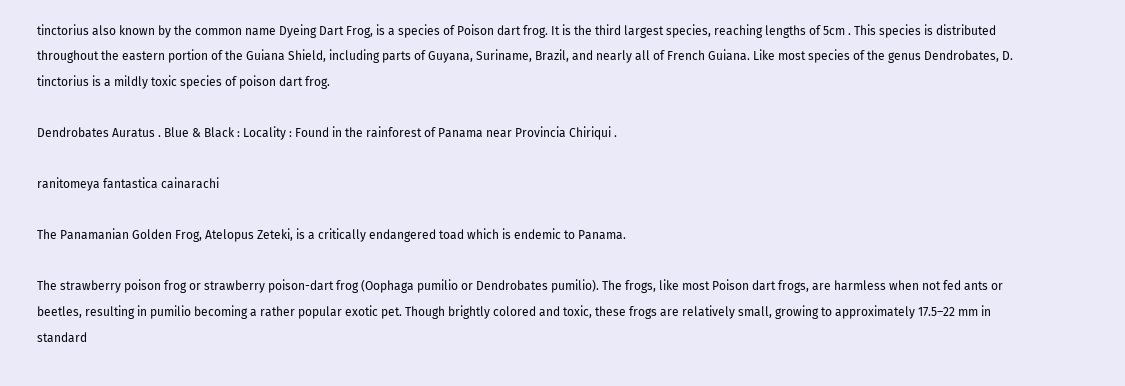tinctorius also known by the common name Dyeing Dart Frog, is a species of Poison dart frog. It is the third largest species, reaching lengths of 5cm . This species is distributed throughout the eastern portion of the Guiana Shield, including parts of Guyana, Suriname, Brazil, and nearly all of French Guiana. Like most species of the genus Dendrobates, D. tinctorius is a mildly toxic species of poison dart frog.

Dendrobates Auratus . Blue & Black : Locality : Found in the rainforest of Panama near Provincia Chiriqui .

ranitomeya fantastica cainarachi

The Panamanian Golden Frog, Atelopus Zeteki, is a critically endangered toad which is endemic to Panama.

The strawberry poison frog or strawberry poison-dart frog (Oophaga pumilio or Dendrobates pumilio). The frogs, like most Poison dart frogs, are harmless when not fed ants or beetles, resulting in pumilio becoming a rather popular exotic pet. Though brightly colored and toxic, these frogs are relatively small, growing to approximately 17.5–22 mm in standard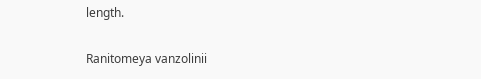length.

Ranitomeya vanzolinii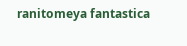ranitomeya fantastica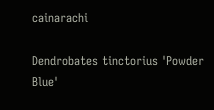cainarachi

Dendrobates tinctorius 'Powder Blue'